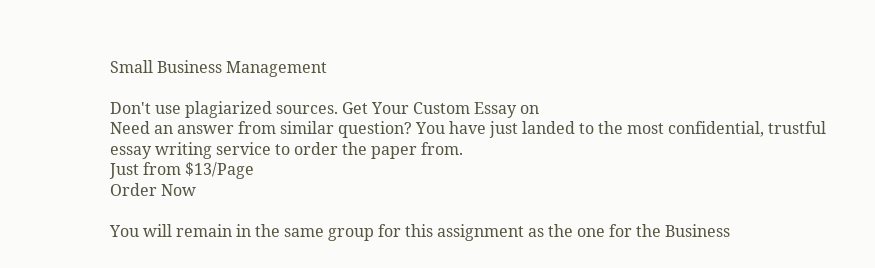Small Business Management

Don't use plagiarized sources. Get Your Custom Essay on
Need an answer from similar question? You have just landed to the most confidential, trustful essay writing service to order the paper from.
Just from $13/Page
Order Now

You will remain in the same group for this assignment as the one for the Business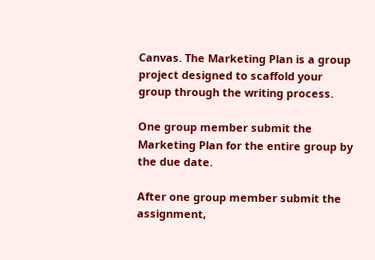Canvas. The Marketing Plan is a group project designed to scaffold your group through the writing process.

One group member submit the Marketing Plan for the entire group by the due date.

After one group member submit the assignment,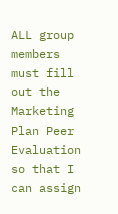ALL group members must fill out the Marketing Plan Peer Evaluation so that I can assign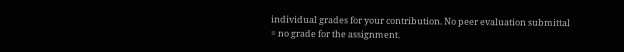individual grades for your contribution. No peer evaluation submittal = no grade for the assignment.